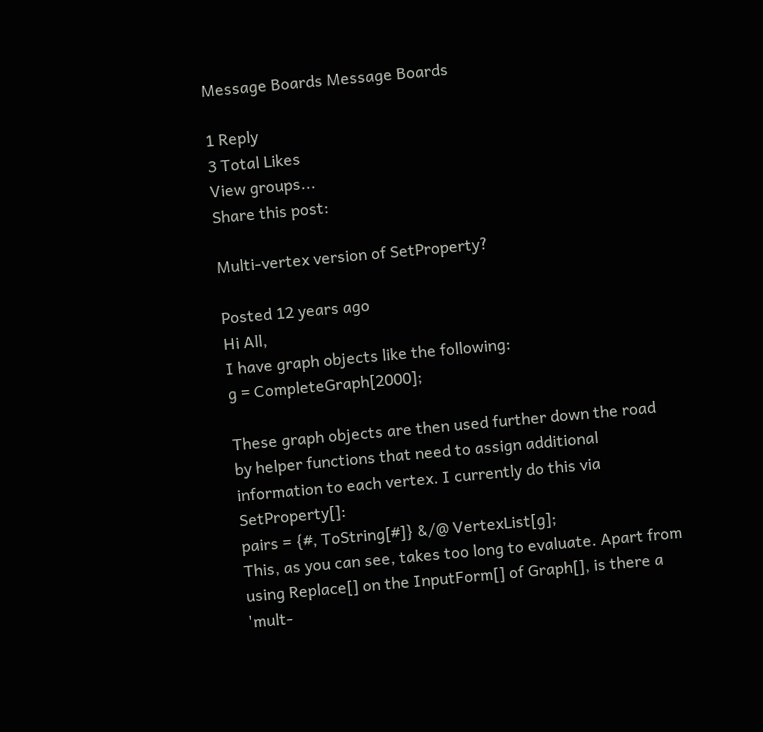Message Boards Message Boards

1 Reply
3 Total Likes
View groups...
Share this post:

Multi-vertex version of SetProperty?

Posted 12 years ago
Hi All,
I have graph objects like the following:
g = CompleteGraph[2000];

These graph objects are then used further down the road by helper functions that need to assign additional information to each vertex. I currently do this via SetProperty[]:
pairs = {#, ToString[#]} &/@ VertexList[g];
This, as you can see, takes too long to evaluate. Apart from using Replace[] on the InputForm[] of Graph[], is there a 'mult-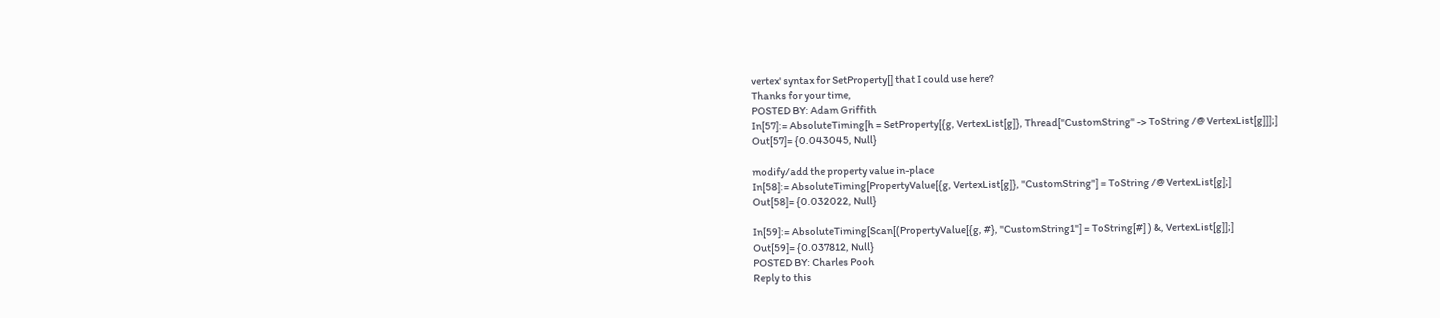vertex' syntax for SetProperty[] that I could use here?
Thanks for your time,
POSTED BY: Adam Griffith
In[57]:= AbsoluteTiming[h = SetProperty[{g, VertexList[g]}, Thread["CustomString" -> ToString /@ VertexList[g]]];]
Out[57]= {0.043045, Null}

modify/add the property value in-place
In[58]:= AbsoluteTiming[PropertyValue[{g, VertexList[g]}, "CustomString"] = ToString /@ VertexList[g];]
Out[58]= {0.032022, Null}

In[59]:= AbsoluteTiming[Scan[(PropertyValue[{g, #}, "CustomString1"] = ToString[#] ) &, VertexList[g]];]
Out[59]= {0.037812, Null}
POSTED BY: Charles Pooh
Reply to this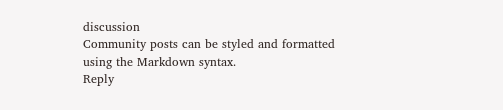discussion
Community posts can be styled and formatted using the Markdown syntax.
Reply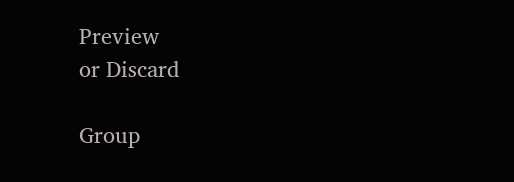Preview
or Discard

Group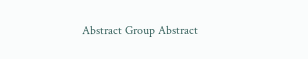Abstract Group Abstract